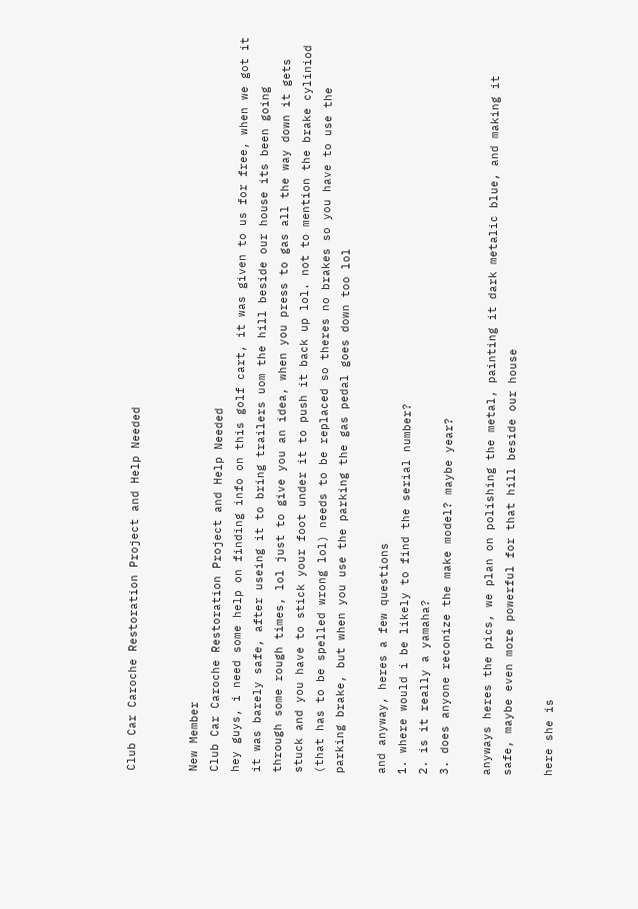Club Car Caroche Restoration Project and Help Needed


New Member
Club Car Caroche Restoration Project and Help Needed
hey guys, i need some help on finding info on this golf cart, it was given to us for free, when we got it it was barely safe, after useing it to bring trailers uom the hill beside our house its been going through some rough times, lol just to give you an idea, when you press to gas all the way down it gets stuck and you have to stick your foot under it to push it back up lol. not to mention the brake cyliniod (that has to be spelled wrong lol) needs to be replaced so theres no brakes so you have to use the parking brake, but when you use the parking the gas pedal goes down too lol

and anyway, heres a few questions
1. where would i be likely to find the serial number?
2. is it really a yamaha?
3. does anyone reconize the make model? maybe year?

anyways heres the pics, we plan on polishing the metal, painting it dark metalic blue, and making it safe, maybe even more powerful for that hill beside our house

here she is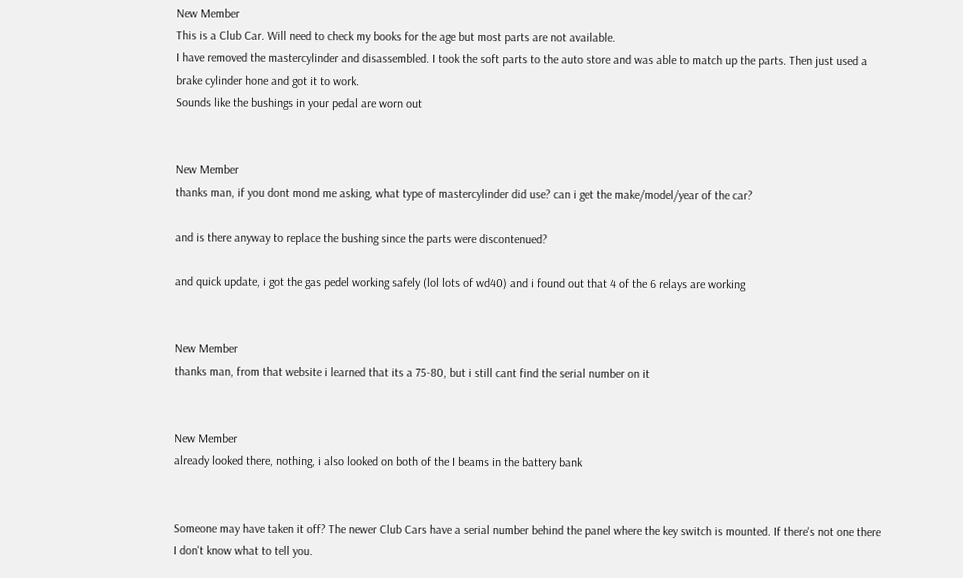New Member
This is a Club Car. Will need to check my books for the age but most parts are not available.
I have removed the mastercylinder and disassembled. I took the soft parts to the auto store and was able to match up the parts. Then just used a brake cylinder hone and got it to work.
Sounds like the bushings in your pedal are worn out


New Member
thanks man, if you dont mond me asking, what type of mastercylinder did use? can i get the make/model/year of the car?

and is there anyway to replace the bushing since the parts were discontenued?

and quick update, i got the gas pedel working safely (lol lots of wd40) and i found out that 4 of the 6 relays are working


New Member
thanks man, from that website i learned that its a 75-80, but i still cant find the serial number on it


New Member
already looked there, nothing, i also looked on both of the I beams in the battery bank


Someone may have taken it off? The newer Club Cars have a serial number behind the panel where the key switch is mounted. If there's not one there I don't know what to tell you.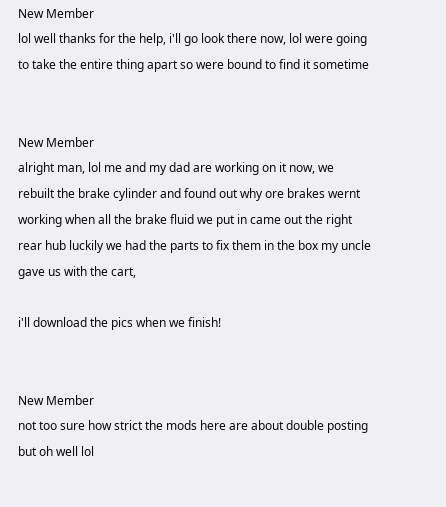New Member
lol well thanks for the help, i'll go look there now, lol were going to take the entire thing apart so were bound to find it sometime


New Member
alright man, lol me and my dad are working on it now, we rebuilt the brake cylinder and found out why ore brakes wernt working when all the brake fluid we put in came out the right rear hub luckily we had the parts to fix them in the box my uncle gave us with the cart,

i'll download the pics when we finish!


New Member
not too sure how strict the mods here are about double posting but oh well lol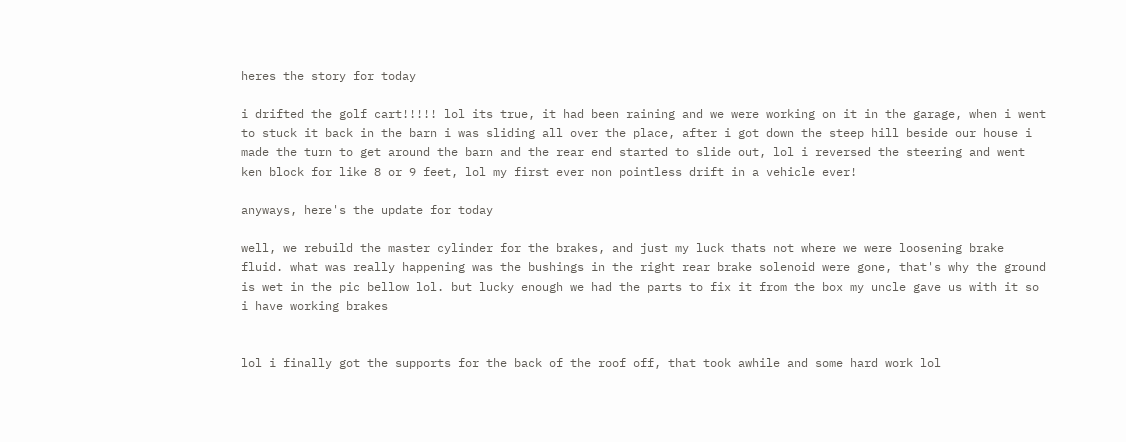heres the story for today

i drifted the golf cart!!!!! lol its true, it had been raining and we were working on it in the garage, when i went to stuck it back in the barn i was sliding all over the place, after i got down the steep hill beside our house i made the turn to get around the barn and the rear end started to slide out, lol i reversed the steering and went ken block for like 8 or 9 feet, lol my first ever non pointless drift in a vehicle ever!

anyways, here's the update for today

well, we rebuild the master cylinder for the brakes, and just my luck thats not where we were loosening brake fluid. what was really happening was the bushings in the right rear brake solenoid were gone, that's why the ground is wet in the pic bellow lol. but lucky enough we had the parts to fix it from the box my uncle gave us with it so i have working brakes


lol i finally got the supports for the back of the roof off, that took awhile and some hard work lol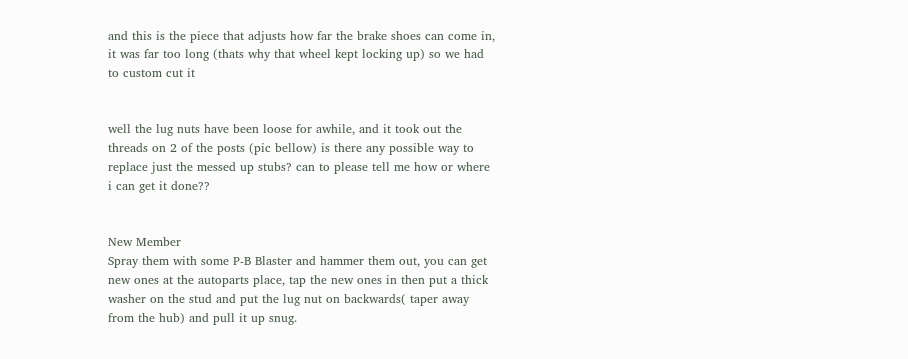and this is the piece that adjusts how far the brake shoes can come in, it was far too long (thats why that wheel kept locking up) so we had to custom cut it


well the lug nuts have been loose for awhile, and it took out the threads on 2 of the posts (pic bellow) is there any possible way to replace just the messed up stubs? can to please tell me how or where i can get it done??


New Member
Spray them with some P-B Blaster and hammer them out, you can get new ones at the autoparts place, tap the new ones in then put a thick washer on the stud and put the lug nut on backwards( taper away from the hub) and pull it up snug.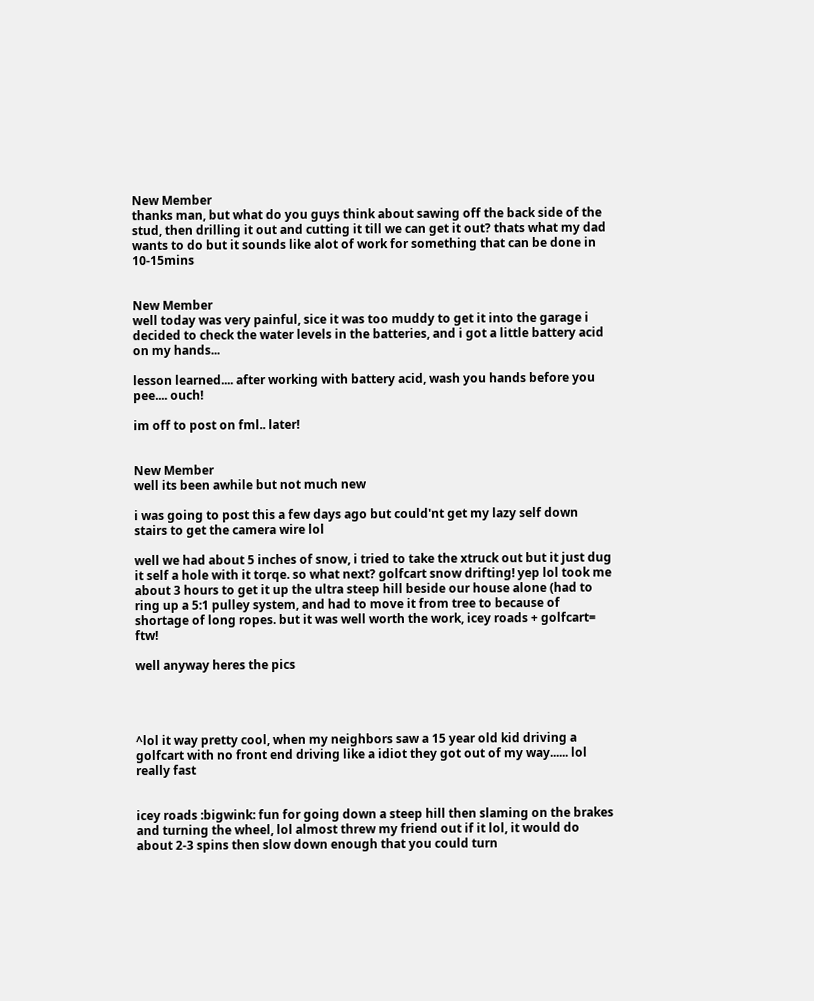New Member
thanks man, but what do you guys think about sawing off the back side of the stud, then drilling it out and cutting it till we can get it out? thats what my dad wants to do but it sounds like alot of work for something that can be done in 10-15mins


New Member
well today was very painful, sice it was too muddy to get it into the garage i decided to check the water levels in the batteries, and i got a little battery acid on my hands...

lesson learned.... after working with battery acid, wash you hands before you pee.... ouch!

im off to post on fml.. later!


New Member
well its been awhile but not much new

i was going to post this a few days ago but could'nt get my lazy self down stairs to get the camera wire lol

well we had about 5 inches of snow, i tried to take the xtruck out but it just dug it self a hole with it torqe. so what next? golfcart snow drifting! yep lol took me about 3 hours to get it up the ultra steep hill beside our house alone (had to ring up a 5:1 pulley system, and had to move it from tree to because of shortage of long ropes. but it was well worth the work, icey roads + golfcart= ftw!

well anyway heres the pics




^lol it way pretty cool, when my neighbors saw a 15 year old kid driving a golfcart with no front end driving like a idiot they got out of my way...... lol really fast


icey roads :bigwink: fun for going down a steep hill then slaming on the brakes and turning the wheel, lol almost threw my friend out if it lol, it would do about 2-3 spins then slow down enough that you could turn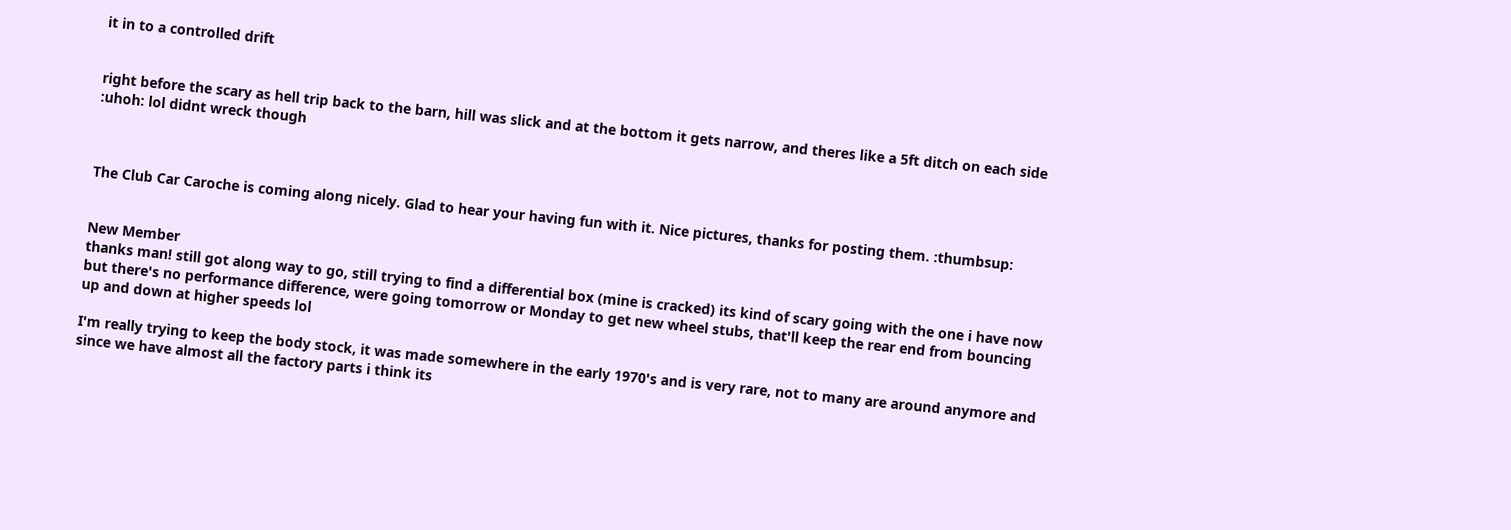it in to a controlled drift


right before the scary as hell trip back to the barn, hill was slick and at the bottom it gets narrow, and theres like a 5ft ditch on each side :uhoh: lol didnt wreck though



The Club Car Caroche is coming along nicely. Glad to hear your having fun with it. Nice pictures, thanks for posting them. :thumbsup:


New Member
thanks man! still got along way to go, still trying to find a differential box (mine is cracked) its kind of scary going with the one i have now but there's no performance difference, were going tomorrow or Monday to get new wheel stubs, that'll keep the rear end from bouncing up and down at higher speeds lol

I'm really trying to keep the body stock, it was made somewhere in the early 1970's and is very rare, not to many are around anymore and since we have almost all the factory parts i think its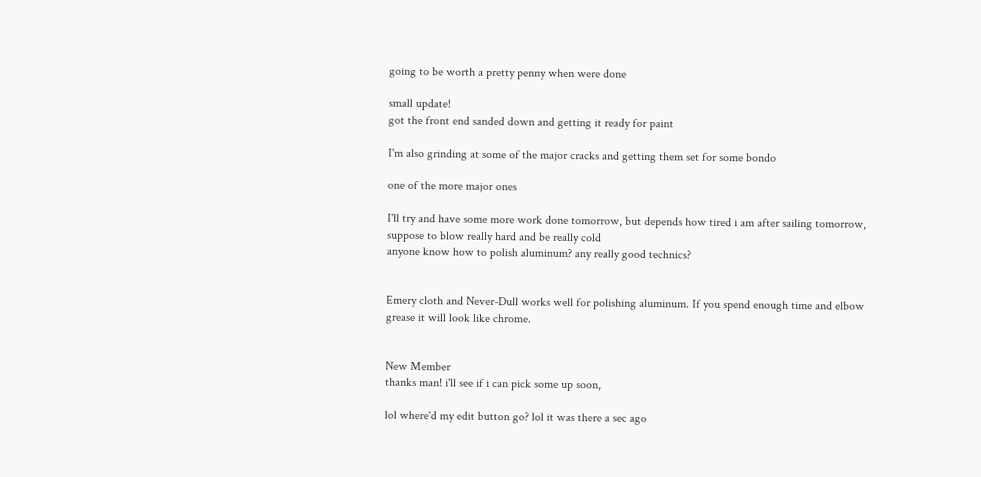going to be worth a pretty penny when were done

small update!
got the front end sanded down and getting it ready for paint

I'm also grinding at some of the major cracks and getting them set for some bondo

one of the more major ones

I'll try and have some more work done tomorrow, but depends how tired i am after sailing tomorrow, suppose to blow really hard and be really cold
anyone know how to polish aluminum? any really good technics?


Emery cloth and Never-Dull works well for polishing aluminum. If you spend enough time and elbow grease it will look like chrome.


New Member
thanks man! i'll see if i can pick some up soon,

lol where'd my edit button go? lol it was there a sec ago